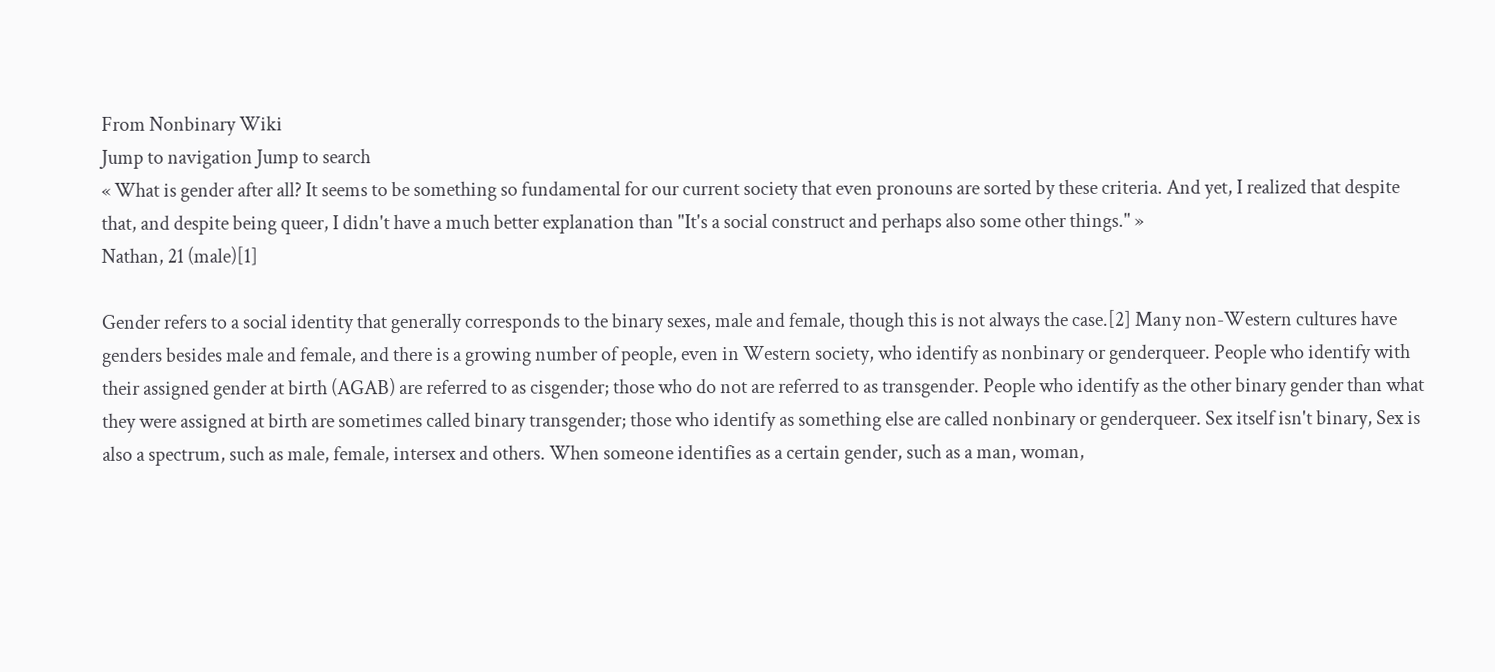From Nonbinary Wiki
Jump to navigation Jump to search
« What is gender after all? It seems to be something so fundamental for our current society that even pronouns are sorted by these criteria. And yet, I realized that despite that, and despite being queer, I didn't have a much better explanation than "It's a social construct and perhaps also some other things." »
Nathan, 21 (male)[1]

Gender refers to a social identity that generally corresponds to the binary sexes, male and female, though this is not always the case.[2] Many non-Western cultures have genders besides male and female, and there is a growing number of people, even in Western society, who identify as nonbinary or genderqueer. People who identify with their assigned gender at birth (AGAB) are referred to as cisgender; those who do not are referred to as transgender. People who identify as the other binary gender than what they were assigned at birth are sometimes called binary transgender; those who identify as something else are called nonbinary or genderqueer. Sex itself isn't binary, Sex is also a spectrum, such as male, female, intersex and others. When someone identifies as a certain gender, such as a man, woman,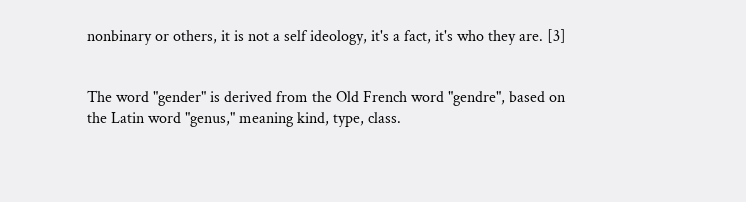nonbinary or others, it is not a self ideology, it's a fact, it's who they are. [3]


The word "gender" is derived from the Old French word "gendre", based on the Latin word "genus," meaning kind, type, class.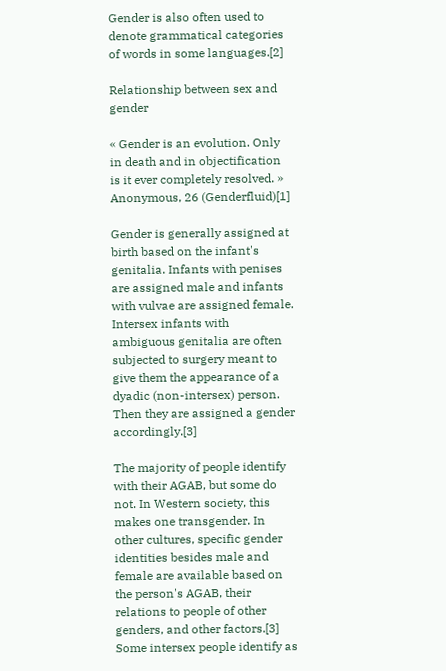Gender is also often used to denote grammatical categories of words in some languages.[2]

Relationship between sex and gender

« Gender is an evolution. Only in death and in objectification is it ever completely resolved. »
Anonymous, 26 (Genderfluid)[1]

Gender is generally assigned at birth based on the infant's genitalia. Infants with penises are assigned male and infants with vulvae are assigned female. Intersex infants with ambiguous genitalia are often subjected to surgery meant to give them the appearance of a dyadic (non-intersex) person. Then they are assigned a gender accordingly.[3]

The majority of people identify with their AGAB, but some do not. In Western society, this makes one transgender. In other cultures, specific gender identities besides male and female are available based on the person's AGAB, their relations to people of other genders, and other factors.[3] Some intersex people identify as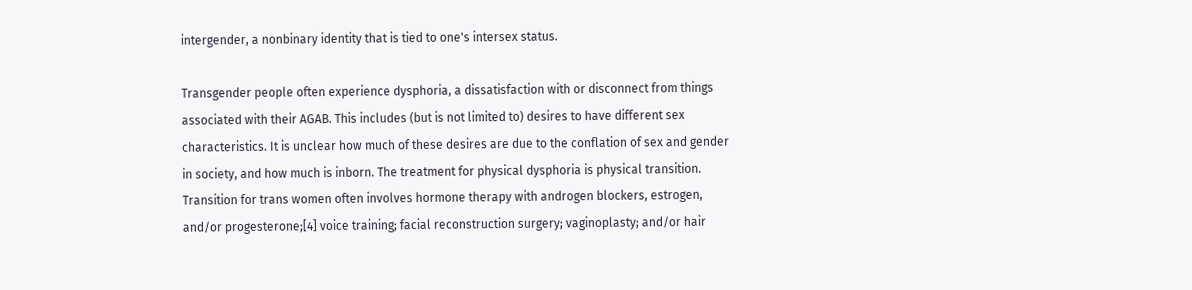intergender, a nonbinary identity that is tied to one's intersex status.

Transgender people often experience dysphoria, a dissatisfaction with or disconnect from things associated with their AGAB. This includes (but is not limited to) desires to have different sex characteristics. It is unclear how much of these desires are due to the conflation of sex and gender in society, and how much is inborn. The treatment for physical dysphoria is physical transition. Transition for trans women often involves hormone therapy with androgen blockers, estrogen, and/or progesterone;[4] voice training; facial reconstruction surgery; vaginoplasty; and/or hair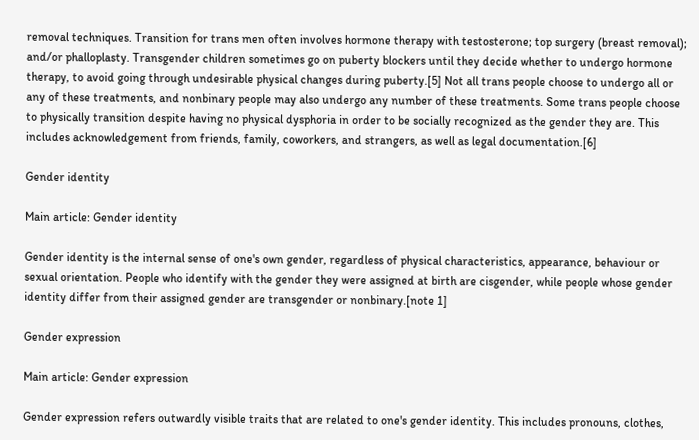removal techniques. Transition for trans men often involves hormone therapy with testosterone; top surgery (breast removal); and/or phalloplasty. Transgender children sometimes go on puberty blockers until they decide whether to undergo hormone therapy, to avoid going through undesirable physical changes during puberty.[5] Not all trans people choose to undergo all or any of these treatments, and nonbinary people may also undergo any number of these treatments. Some trans people choose to physically transition despite having no physical dysphoria in order to be socially recognized as the gender they are. This includes acknowledgement from friends, family, coworkers, and strangers, as well as legal documentation.[6]

Gender identity

Main article: Gender identity

Gender identity is the internal sense of one's own gender, regardless of physical characteristics, appearance, behaviour or sexual orientation. People who identify with the gender they were assigned at birth are cisgender, while people whose gender identity differ from their assigned gender are transgender or nonbinary.[note 1]

Gender expression

Main article: Gender expression

Gender expression refers outwardly visible traits that are related to one's gender identity. This includes pronouns, clothes,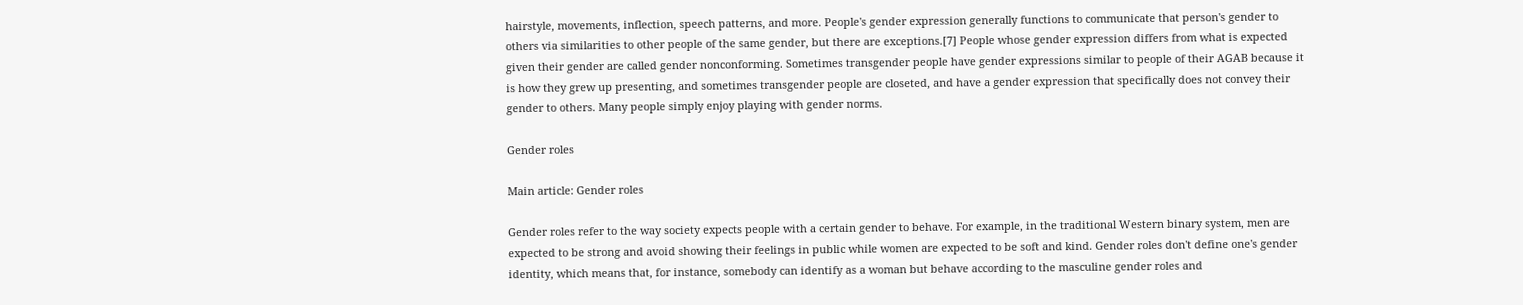hairstyle, movements, inflection, speech patterns, and more. People's gender expression generally functions to communicate that person's gender to others via similarities to other people of the same gender, but there are exceptions.[7] People whose gender expression differs from what is expected given their gender are called gender nonconforming. Sometimes transgender people have gender expressions similar to people of their AGAB because it is how they grew up presenting, and sometimes transgender people are closeted, and have a gender expression that specifically does not convey their gender to others. Many people simply enjoy playing with gender norms.

Gender roles

Main article: Gender roles

Gender roles refer to the way society expects people with a certain gender to behave. For example, in the traditional Western binary system, men are expected to be strong and avoid showing their feelings in public while women are expected to be soft and kind. Gender roles don't define one's gender identity, which means that, for instance, somebody can identify as a woman but behave according to the masculine gender roles and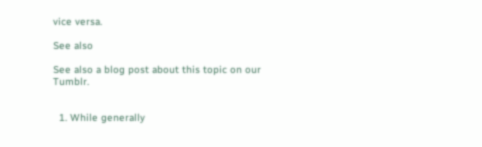vice versa.

See also

See also a blog post about this topic on our Tumblr.


  1. While generally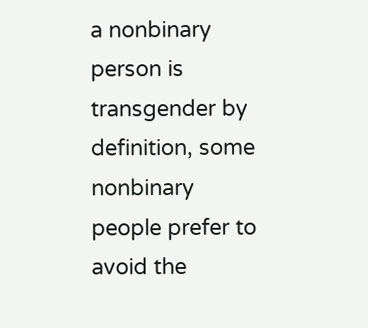a nonbinary person is transgender by definition, some nonbinary people prefer to avoid the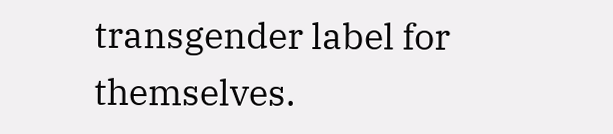transgender label for themselves.